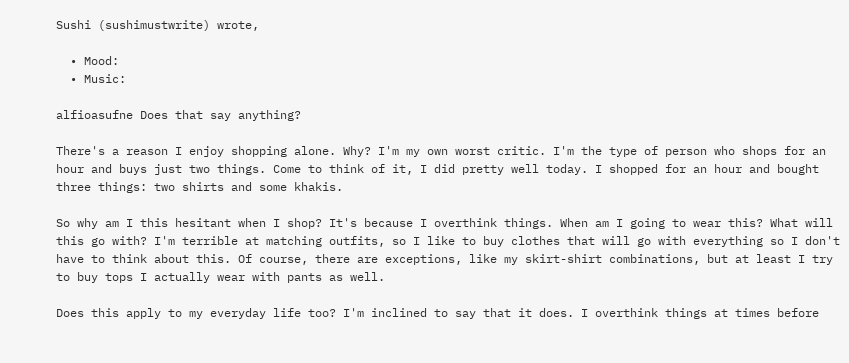Sushi (sushimustwrite) wrote,

  • Mood:
  • Music:

alfioasufne Does that say anything?

There's a reason I enjoy shopping alone. Why? I'm my own worst critic. I'm the type of person who shops for an hour and buys just two things. Come to think of it, I did pretty well today. I shopped for an hour and bought three things: two shirts and some khakis.

So why am I this hesitant when I shop? It's because I overthink things. When am I going to wear this? What will this go with? I'm terrible at matching outfits, so I like to buy clothes that will go with everything so I don't have to think about this. Of course, there are exceptions, like my skirt-shirt combinations, but at least I try to buy tops I actually wear with pants as well.

Does this apply to my everyday life too? I'm inclined to say that it does. I overthink things at times before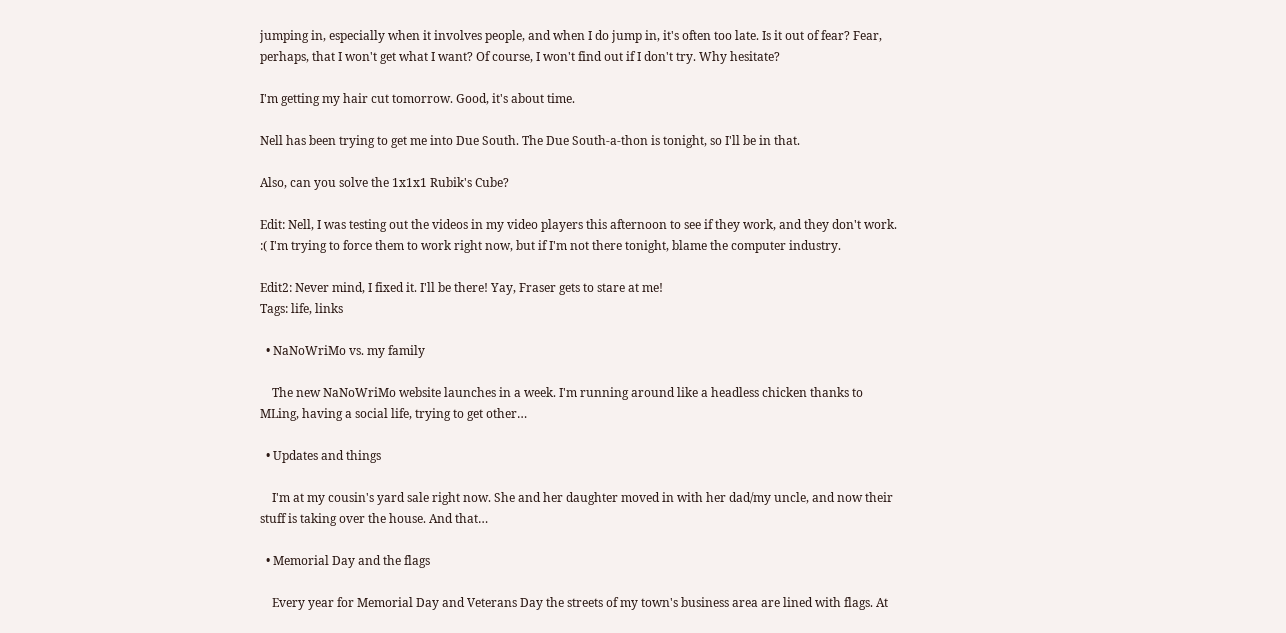jumping in, especially when it involves people, and when I do jump in, it's often too late. Is it out of fear? Fear, perhaps, that I won't get what I want? Of course, I won't find out if I don't try. Why hesitate?

I'm getting my hair cut tomorrow. Good, it's about time.

Nell has been trying to get me into Due South. The Due South-a-thon is tonight, so I'll be in that.

Also, can you solve the 1x1x1 Rubik's Cube?

Edit: Nell, I was testing out the videos in my video players this afternoon to see if they work, and they don't work. :( I'm trying to force them to work right now, but if I'm not there tonight, blame the computer industry.

Edit2: Never mind, I fixed it. I'll be there! Yay, Fraser gets to stare at me!
Tags: life, links

  • NaNoWriMo vs. my family

    The new NaNoWriMo website launches in a week. I'm running around like a headless chicken thanks to MLing, having a social life, trying to get other…

  • Updates and things

    I'm at my cousin's yard sale right now. She and her daughter moved in with her dad/my uncle, and now their stuff is taking over the house. And that…

  • Memorial Day and the flags

    Every year for Memorial Day and Veterans Day the streets of my town's business area are lined with flags. At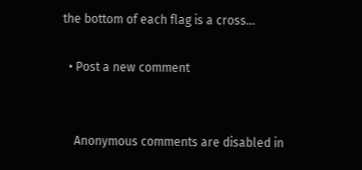the bottom of each flag is a cross…

  • Post a new comment


    Anonymous comments are disabled in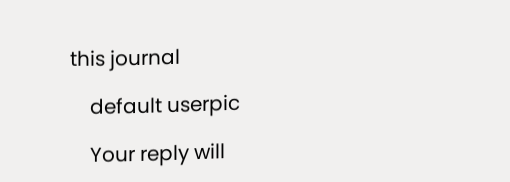this journal

    default userpic

    Your reply will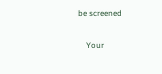be screened

    Your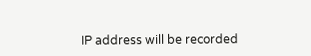IP address will be recorded